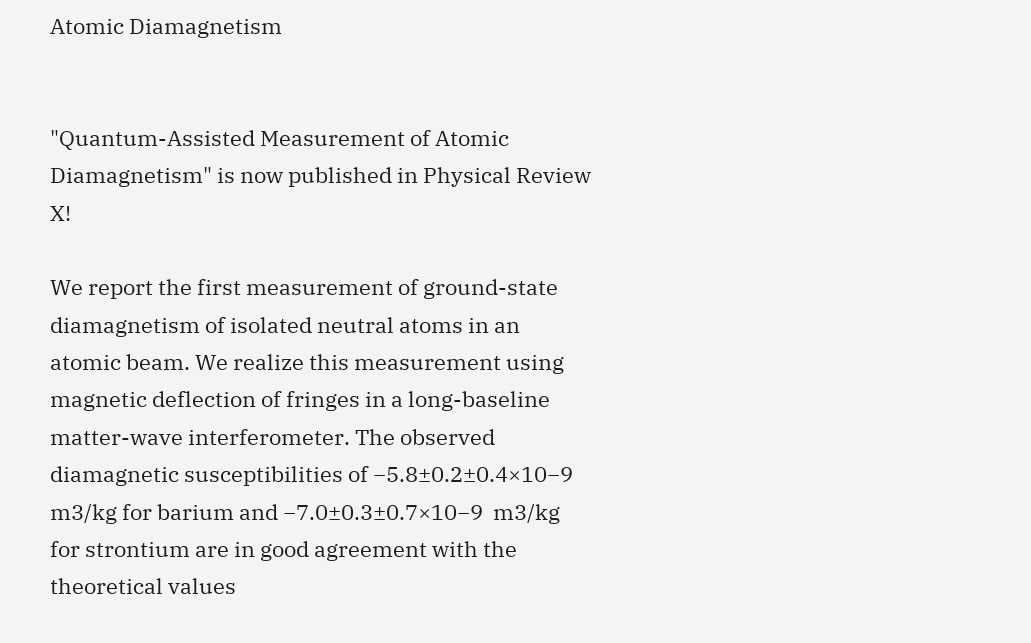Atomic Diamagnetism


"Quantum-Assisted Measurement of Atomic Diamagnetism" is now published in Physical Review X!

We report the first measurement of ground-state diamagnetism of isolated neutral atoms in an atomic beam. We realize this measurement using magnetic deflection of fringes in a long-baseline matter-wave interferometer. The observed diamagnetic susceptibilities of −5.8±0.2±0.4×10−9  m3/kg for barium and −7.0±0.3±0.7×10−9  m3/kg for strontium are in good agreement with the theoretical values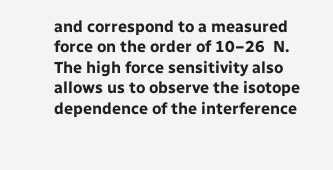and correspond to a measured force on the order of 10−26  N. The high force sensitivity also allows us to observe the isotope dependence of the interference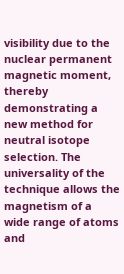visibility due to the nuclear permanent magnetic moment, thereby demonstrating a new method for neutral isotope selection. The universality of the technique allows the magnetism of a wide range of atoms and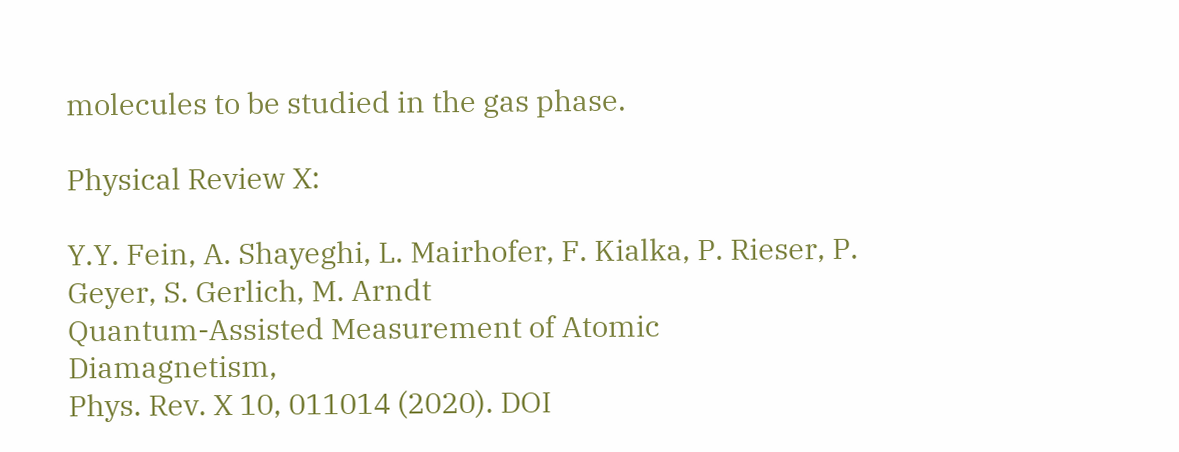molecules to be studied in the gas phase.

Physical Review X:

Y.Y. Fein, A. Shayeghi, L. Mairhofer, F. Kialka, P. Rieser, P. Geyer, S. Gerlich, M. Arndt
Quantum-Assisted Measurement of Atomic Diamagnetism,
Phys. Rev. X 10, 011014 (2020). DOI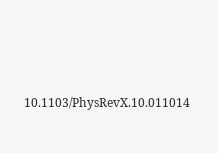10.1103/PhysRevX.10.011014